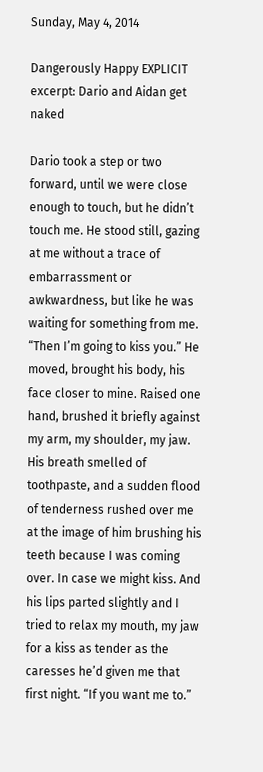Sunday, May 4, 2014

Dangerously Happy EXPLICIT excerpt: Dario and Aidan get naked

Dario took a step or two forward, until we were close enough to touch, but he didn’t touch me. He stood still, gazing at me without a trace of embarrassment or awkwardness, but like he was waiting for something from me. “Then I’m going to kiss you.” He moved, brought his body, his face closer to mine. Raised one hand, brushed it briefly against my arm, my shoulder, my jaw. His breath smelled of toothpaste, and a sudden flood of tenderness rushed over me at the image of him brushing his teeth because I was coming over. In case we might kiss. And his lips parted slightly and I tried to relax my mouth, my jaw for a kiss as tender as the caresses he’d given me that first night. “If you want me to.”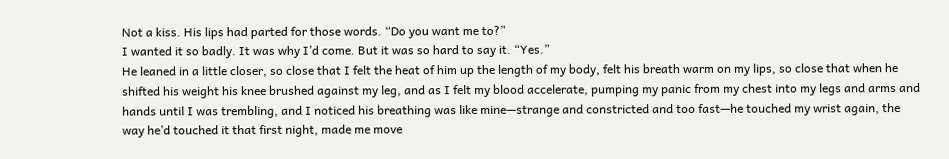Not a kiss. His lips had parted for those words. “Do you want me to?”
I wanted it so badly. It was why I’d come. But it was so hard to say it. “Yes.”
He leaned in a little closer, so close that I felt the heat of him up the length of my body, felt his breath warm on my lips, so close that when he shifted his weight his knee brushed against my leg, and as I felt my blood accelerate, pumping my panic from my chest into my legs and arms and hands until I was trembling, and I noticed his breathing was like mine—strange and constricted and too fast—he touched my wrist again, the way he’d touched it that first night, made me move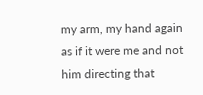my arm, my hand again as if it were me and not him directing that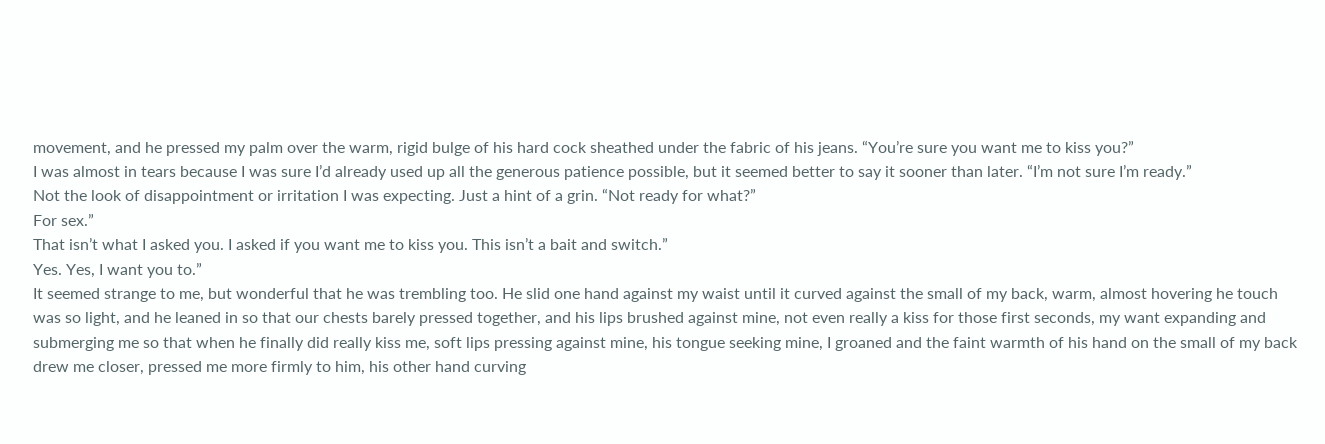movement, and he pressed my palm over the warm, rigid bulge of his hard cock sheathed under the fabric of his jeans. “You’re sure you want me to kiss you?”
I was almost in tears because I was sure I’d already used up all the generous patience possible, but it seemed better to say it sooner than later. “I’m not sure I’m ready.”
Not the look of disappointment or irritation I was expecting. Just a hint of a grin. “Not ready for what?”
For sex.”
That isn’t what I asked you. I asked if you want me to kiss you. This isn’t a bait and switch.”
Yes. Yes, I want you to.”
It seemed strange to me, but wonderful that he was trembling too. He slid one hand against my waist until it curved against the small of my back, warm, almost hovering he touch was so light, and he leaned in so that our chests barely pressed together, and his lips brushed against mine, not even really a kiss for those first seconds, my want expanding and submerging me so that when he finally did really kiss me, soft lips pressing against mine, his tongue seeking mine, I groaned and the faint warmth of his hand on the small of my back drew me closer, pressed me more firmly to him, his other hand curving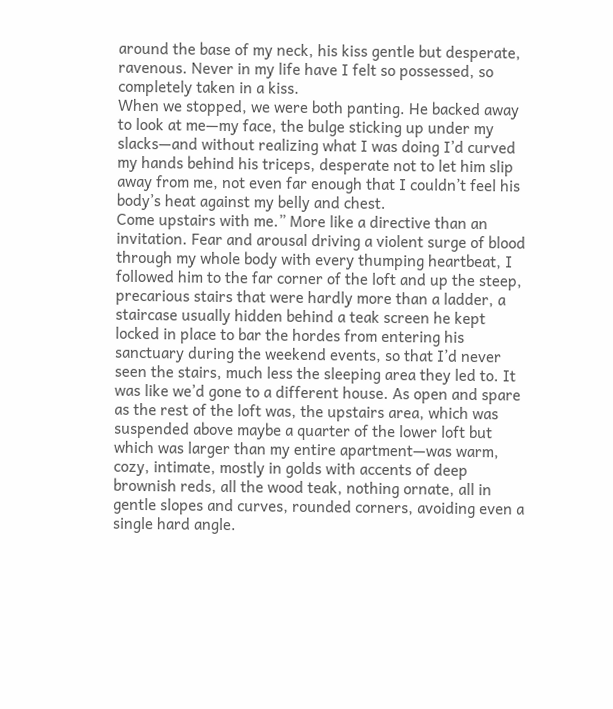around the base of my neck, his kiss gentle but desperate, ravenous. Never in my life have I felt so possessed, so completely taken in a kiss.
When we stopped, we were both panting. He backed away to look at me—my face, the bulge sticking up under my slacks—and without realizing what I was doing I’d curved my hands behind his triceps, desperate not to let him slip away from me, not even far enough that I couldn’t feel his body’s heat against my belly and chest.
Come upstairs with me.” More like a directive than an invitation. Fear and arousal driving a violent surge of blood through my whole body with every thumping heartbeat, I followed him to the far corner of the loft and up the steep, precarious stairs that were hardly more than a ladder, a staircase usually hidden behind a teak screen he kept locked in place to bar the hordes from entering his sanctuary during the weekend events, so that I’d never seen the stairs, much less the sleeping area they led to. It was like we’d gone to a different house. As open and spare as the rest of the loft was, the upstairs area, which was suspended above maybe a quarter of the lower loft but which was larger than my entire apartment—was warm, cozy, intimate, mostly in golds with accents of deep brownish reds, all the wood teak, nothing ornate, all in gentle slopes and curves, rounded corners, avoiding even a single hard angle.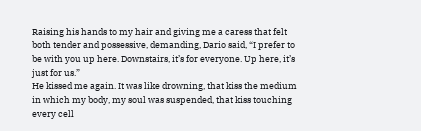Raising his hands to my hair and giving me a caress that felt both tender and possessive, demanding, Dario said, “I prefer to be with you up here. Downstairs, it’s for everyone. Up here, it’s just for us.”
He kissed me again. It was like drowning, that kiss the medium in which my body, my soul was suspended, that kiss touching every cell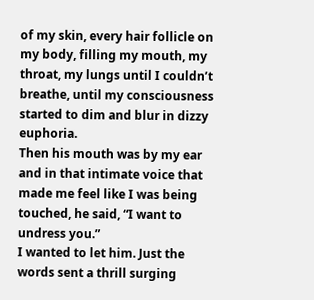of my skin, every hair follicle on my body, filling my mouth, my throat, my lungs until I couldn’t breathe, until my consciousness started to dim and blur in dizzy euphoria.
Then his mouth was by my ear and in that intimate voice that made me feel like I was being touched, he said, “I want to undress you.”
I wanted to let him. Just the words sent a thrill surging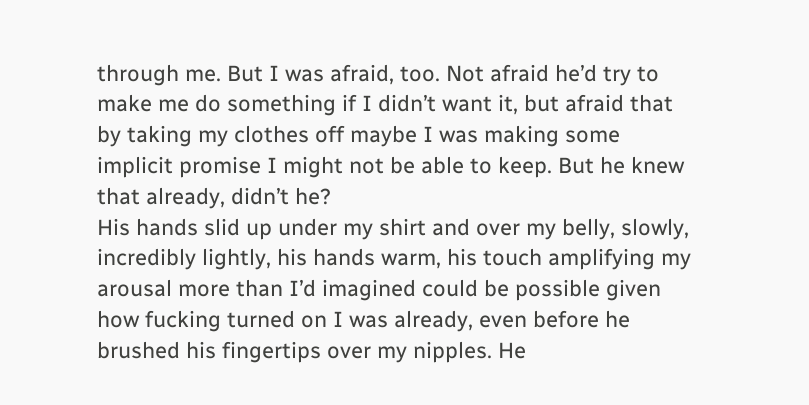through me. But I was afraid, too. Not afraid he’d try to make me do something if I didn’t want it, but afraid that by taking my clothes off maybe I was making some implicit promise I might not be able to keep. But he knew that already, didn’t he?
His hands slid up under my shirt and over my belly, slowly, incredibly lightly, his hands warm, his touch amplifying my arousal more than I’d imagined could be possible given how fucking turned on I was already, even before he brushed his fingertips over my nipples. He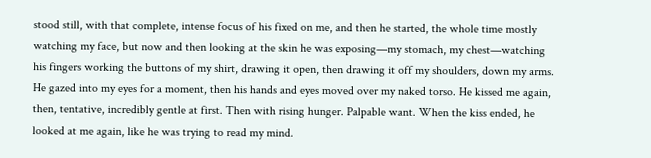stood still, with that complete, intense focus of his fixed on me, and then he started, the whole time mostly watching my face, but now and then looking at the skin he was exposing—my stomach, my chest—watching his fingers working the buttons of my shirt, drawing it open, then drawing it off my shoulders, down my arms. He gazed into my eyes for a moment, then his hands and eyes moved over my naked torso. He kissed me again, then, tentative, incredibly gentle at first. Then with rising hunger. Palpable want. When the kiss ended, he looked at me again, like he was trying to read my mind.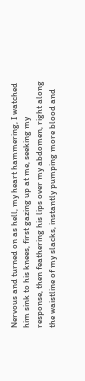Nervous and turned on as hell, my heart hammering, I watched him sink to his knees, first gazing up at me, seeking my response, then feathering his lips over my abdomen, right along the waistline of my slacks, instantly pumping more blood and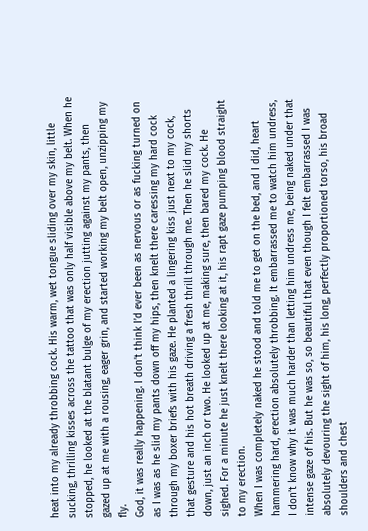heat into my already throbbing cock. His warm, wet tongue sliding over my skin, little sucking, thrilling kisses across the tattoo that was only half visible above my belt. When he stopped, he looked at the blatant bulge of my erection jutting against my pants, then gazed up at me with a rousing, eager grin, and started working my belt open, unzipping my fly.
God, it was really happening. I don’t think I’d ever been as nervous or as fucking turned on as I was as he slid my pants down off my hips, then knelt there caressing my hard cock through my boxer briefs with his gaze. He planted a lingering kiss just next to my cock, that gesture and his hot breath driving a fresh thrill through me. Then he slid my shorts down, just an inch or two. He looked up at me, making sure, then bared my cock. He sighed. For a minute he just knelt there looking at it, his rapt gaze pumping blood straight to my erection.
When I was completely naked he stood and told me to get on the bed, and I did, heart hammering hard, erection absolutely throbbing. It embarrassed me to watch him undress, I don’t know why it was much harder than letting him undress me, being naked under that intense gaze of his. But he was so, so beautiful that even though I felt embarrassed I was absolutely devouring the sight of him, his long, perfectly proportioned torso, his broad shoulders and chest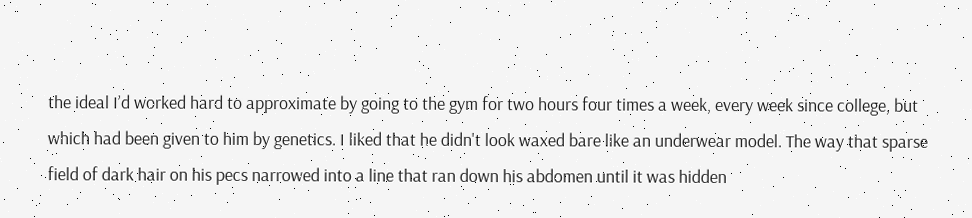the ideal I’d worked hard to approximate by going to the gym for two hours four times a week, every week since college, but which had been given to him by genetics. I liked that he didn't look waxed bare like an underwear model. The way that sparse field of dark hair on his pecs narrowed into a line that ran down his abdomen until it was hidden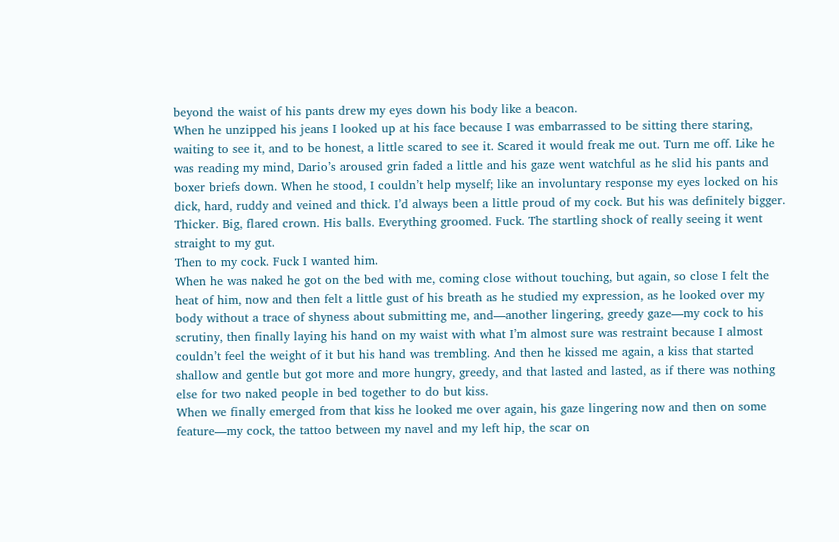beyond the waist of his pants drew my eyes down his body like a beacon.
When he unzipped his jeans I looked up at his face because I was embarrassed to be sitting there staring, waiting to see it, and to be honest, a little scared to see it. Scared it would freak me out. Turn me off. Like he was reading my mind, Dario’s aroused grin faded a little and his gaze went watchful as he slid his pants and boxer briefs down. When he stood, I couldn’t help myself; like an involuntary response my eyes locked on his dick, hard, ruddy and veined and thick. I’d always been a little proud of my cock. But his was definitely bigger. Thicker. Big, flared crown. His balls. Everything groomed. Fuck. The startling shock of really seeing it went straight to my gut.
Then to my cock. Fuck I wanted him.
When he was naked he got on the bed with me, coming close without touching, but again, so close I felt the heat of him, now and then felt a little gust of his breath as he studied my expression, as he looked over my body without a trace of shyness about submitting me, and—another lingering, greedy gaze—my cock to his scrutiny, then finally laying his hand on my waist with what I’m almost sure was restraint because I almost couldn’t feel the weight of it but his hand was trembling. And then he kissed me again, a kiss that started shallow and gentle but got more and more hungry, greedy, and that lasted and lasted, as if there was nothing else for two naked people in bed together to do but kiss.
When we finally emerged from that kiss he looked me over again, his gaze lingering now and then on some feature—my cock, the tattoo between my navel and my left hip, the scar on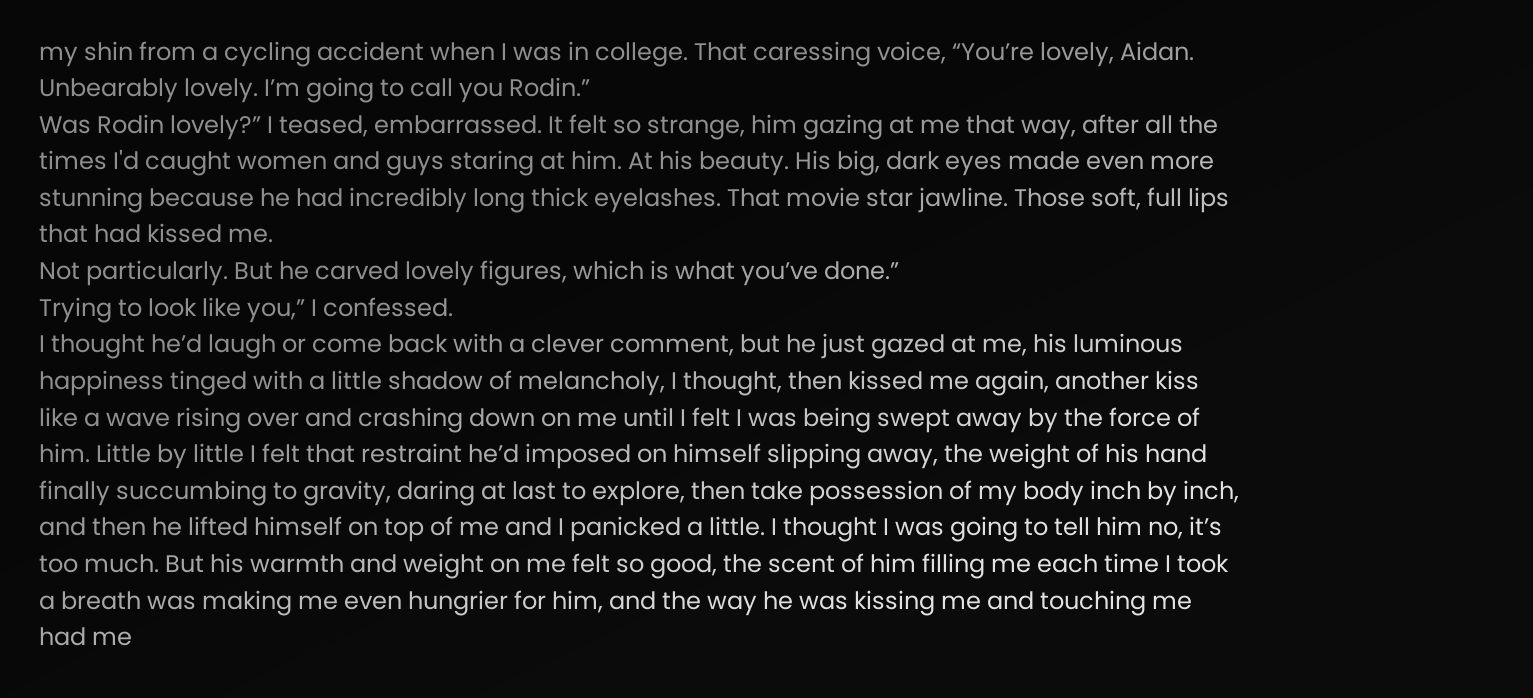my shin from a cycling accident when I was in college. That caressing voice, “You’re lovely, Aidan. Unbearably lovely. I’m going to call you Rodin.”
Was Rodin lovely?” I teased, embarrassed. It felt so strange, him gazing at me that way, after all the times I'd caught women and guys staring at him. At his beauty. His big, dark eyes made even more stunning because he had incredibly long thick eyelashes. That movie star jawline. Those soft, full lips that had kissed me.
Not particularly. But he carved lovely figures, which is what you’ve done.”
Trying to look like you,” I confessed.
I thought he’d laugh or come back with a clever comment, but he just gazed at me, his luminous happiness tinged with a little shadow of melancholy, I thought, then kissed me again, another kiss like a wave rising over and crashing down on me until I felt I was being swept away by the force of him. Little by little I felt that restraint he’d imposed on himself slipping away, the weight of his hand finally succumbing to gravity, daring at last to explore, then take possession of my body inch by inch, and then he lifted himself on top of me and I panicked a little. I thought I was going to tell him no, it’s too much. But his warmth and weight on me felt so good, the scent of him filling me each time I took a breath was making me even hungrier for him, and the way he was kissing me and touching me had me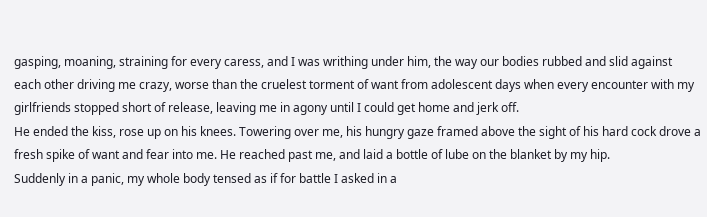gasping, moaning, straining for every caress, and I was writhing under him, the way our bodies rubbed and slid against each other driving me crazy, worse than the cruelest torment of want from adolescent days when every encounter with my girlfriends stopped short of release, leaving me in agony until I could get home and jerk off.
He ended the kiss, rose up on his knees. Towering over me, his hungry gaze framed above the sight of his hard cock drove a fresh spike of want and fear into me. He reached past me, and laid a bottle of lube on the blanket by my hip.
Suddenly in a panic, my whole body tensed as if for battle I asked in a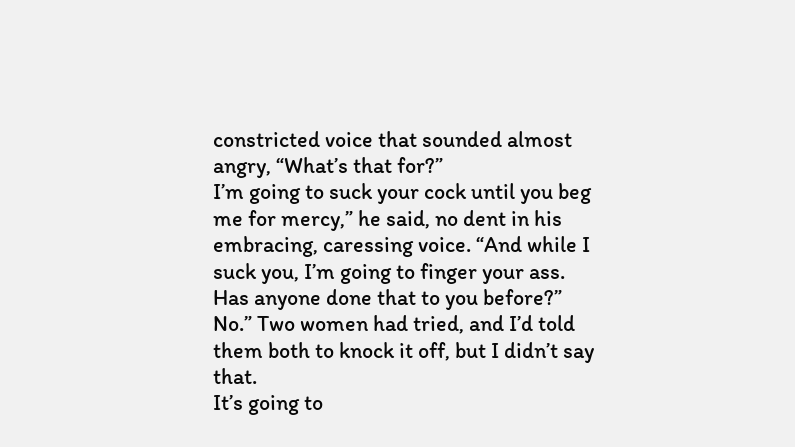constricted voice that sounded almost angry, “What’s that for?”
I’m going to suck your cock until you beg me for mercy,” he said, no dent in his embracing, caressing voice. “And while I suck you, I’m going to finger your ass. Has anyone done that to you before?”
No.” Two women had tried, and I’d told them both to knock it off, but I didn’t say that.
It’s going to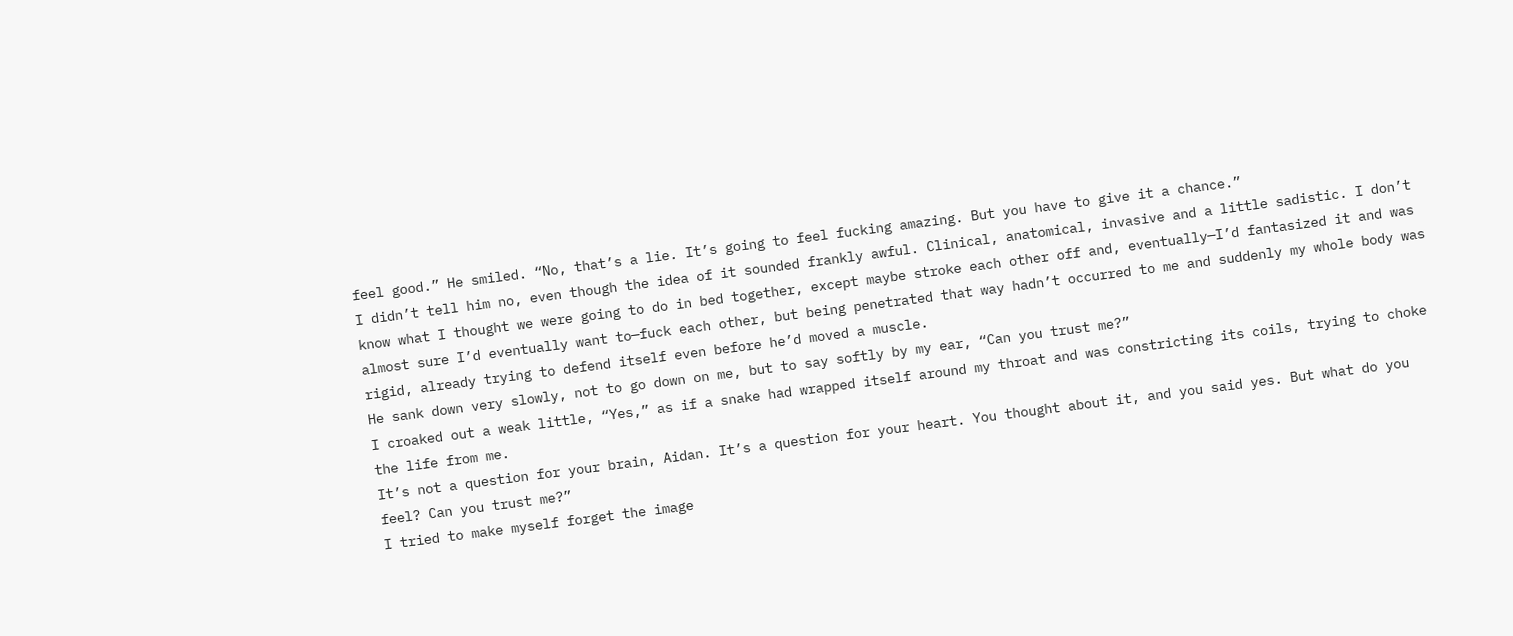feel good.” He smiled. “No, that’s a lie. It’s going to feel fucking amazing. But you have to give it a chance.”
I didn’t tell him no, even though the idea of it sounded frankly awful. Clinical, anatomical, invasive and a little sadistic. I don’t know what I thought we were going to do in bed together, except maybe stroke each other off and, eventually—I’d fantasized it and was almost sure I’d eventually want to—fuck each other, but being penetrated that way hadn’t occurred to me and suddenly my whole body was rigid, already trying to defend itself even before he’d moved a muscle.
He sank down very slowly, not to go down on me, but to say softly by my ear, “Can you trust me?”
I croaked out a weak little, “Yes,” as if a snake had wrapped itself around my throat and was constricting its coils, trying to choke the life from me.
It’s not a question for your brain, Aidan. It’s a question for your heart. You thought about it, and you said yes. But what do you feel? Can you trust me?”
I tried to make myself forget the image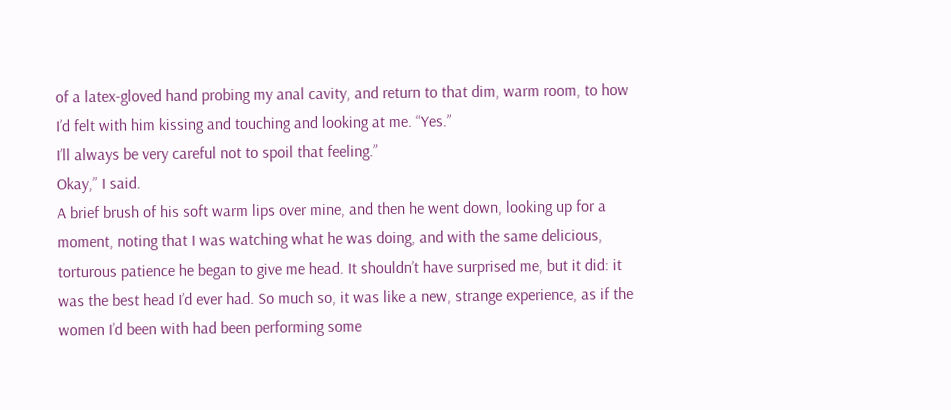of a latex-gloved hand probing my anal cavity, and return to that dim, warm room, to how I’d felt with him kissing and touching and looking at me. “Yes.”
I’ll always be very careful not to spoil that feeling.”
Okay,” I said.
A brief brush of his soft warm lips over mine, and then he went down, looking up for a moment, noting that I was watching what he was doing, and with the same delicious, torturous patience he began to give me head. It shouldn’t have surprised me, but it did: it was the best head I’d ever had. So much so, it was like a new, strange experience, as if the women I’d been with had been performing some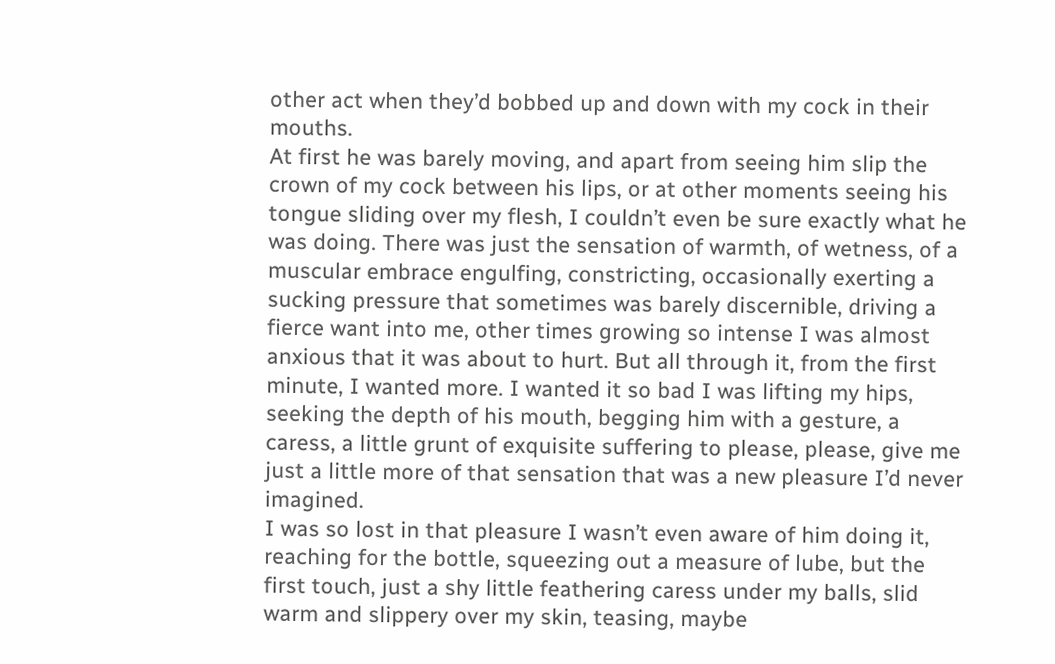other act when they’d bobbed up and down with my cock in their mouths.
At first he was barely moving, and apart from seeing him slip the crown of my cock between his lips, or at other moments seeing his tongue sliding over my flesh, I couldn’t even be sure exactly what he was doing. There was just the sensation of warmth, of wetness, of a muscular embrace engulfing, constricting, occasionally exerting a sucking pressure that sometimes was barely discernible, driving a fierce want into me, other times growing so intense I was almost anxious that it was about to hurt. But all through it, from the first minute, I wanted more. I wanted it so bad I was lifting my hips, seeking the depth of his mouth, begging him with a gesture, a caress, a little grunt of exquisite suffering to please, please, give me just a little more of that sensation that was a new pleasure I’d never imagined.
I was so lost in that pleasure I wasn’t even aware of him doing it, reaching for the bottle, squeezing out a measure of lube, but the first touch, just a shy little feathering caress under my balls, slid warm and slippery over my skin, teasing, maybe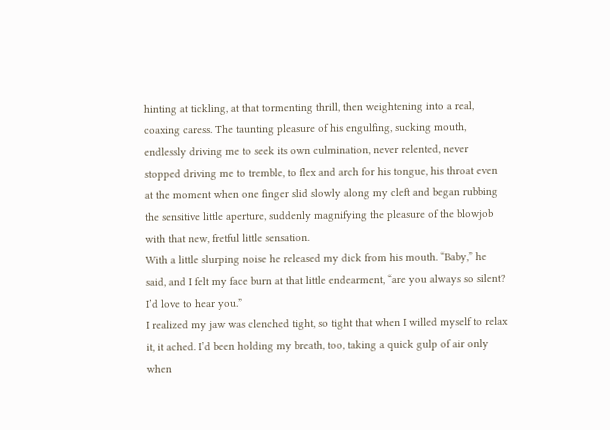hinting at tickling, at that tormenting thrill, then weightening into a real, coaxing caress. The taunting pleasure of his engulfing, sucking mouth, endlessly driving me to seek its own culmination, never relented, never stopped driving me to tremble, to flex and arch for his tongue, his throat even at the moment when one finger slid slowly along my cleft and began rubbing the sensitive little aperture, suddenly magnifying the pleasure of the blowjob with that new, fretful little sensation.
With a little slurping noise he released my dick from his mouth. “Baby,” he said, and I felt my face burn at that little endearment, “are you always so silent? I’d love to hear you.”
I realized my jaw was clenched tight, so tight that when I willed myself to relax it, it ached. I’d been holding my breath, too, taking a quick gulp of air only when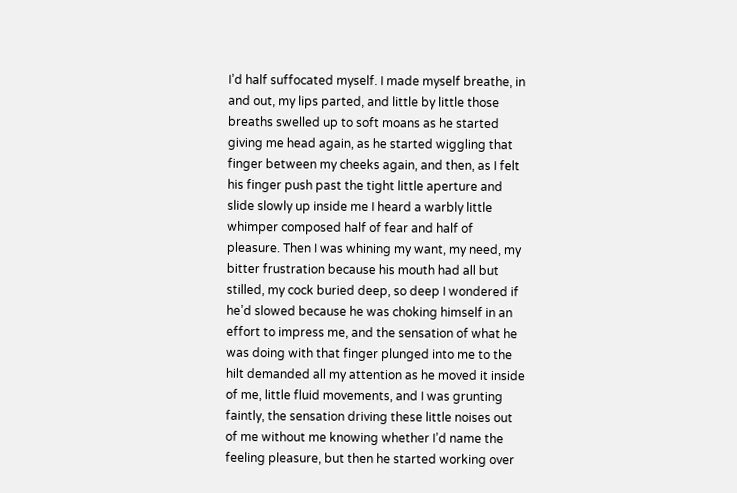I’d half suffocated myself. I made myself breathe, in and out, my lips parted, and little by little those breaths swelled up to soft moans as he started giving me head again, as he started wiggling that finger between my cheeks again, and then, as I felt his finger push past the tight little aperture and slide slowly up inside me I heard a warbly little whimper composed half of fear and half of pleasure. Then I was whining my want, my need, my bitter frustration because his mouth had all but stilled, my cock buried deep, so deep I wondered if he’d slowed because he was choking himself in an effort to impress me, and the sensation of what he was doing with that finger plunged into me to the hilt demanded all my attention as he moved it inside of me, little fluid movements, and I was grunting faintly, the sensation driving these little noises out of me without me knowing whether I’d name the feeling pleasure, but then he started working over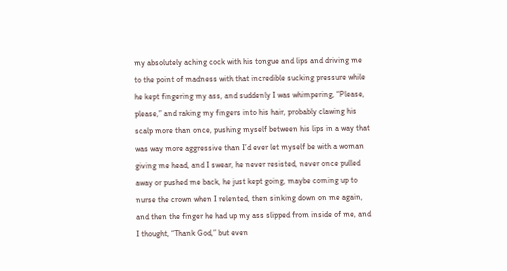my absolutely aching cock with his tongue and lips and driving me to the point of madness with that incredible sucking pressure while he kept fingering my ass, and suddenly I was whimpering, “Please, please,” and raking my fingers into his hair, probably clawing his scalp more than once, pushing myself between his lips in a way that was way more aggressive than I’d ever let myself be with a woman giving me head, and I swear, he never resisted, never once pulled away or pushed me back, he just kept going, maybe coming up to nurse the crown when I relented, then sinking down on me again, and then the finger he had up my ass slipped from inside of me, and I thought, “Thank God,” but even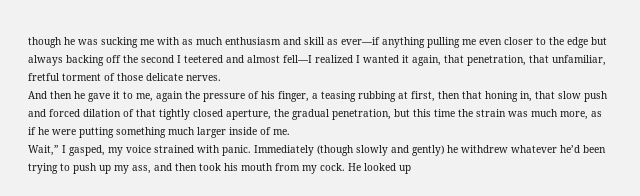though he was sucking me with as much enthusiasm and skill as ever—if anything pulling me even closer to the edge but always backing off the second I teetered and almost fell—I realized I wanted it again, that penetration, that unfamiliar, fretful torment of those delicate nerves.
And then he gave it to me, again the pressure of his finger, a teasing rubbing at first, then that honing in, that slow push and forced dilation of that tightly closed aperture, the gradual penetration, but this time the strain was much more, as if he were putting something much larger inside of me.
Wait,” I gasped, my voice strained with panic. Immediately (though slowly and gently) he withdrew whatever he’d been trying to push up my ass, and then took his mouth from my cock. He looked up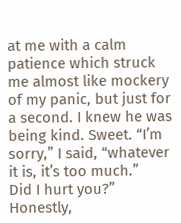at me with a calm patience which struck me almost like mockery of my panic, but just for a second. I knew he was being kind. Sweet. “I’m sorry,” I said, “whatever it is, it’s too much.”
Did I hurt you?”
Honestly,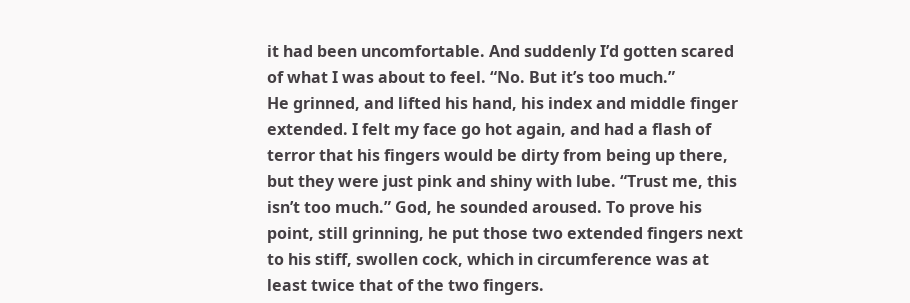it had been uncomfortable. And suddenly I’d gotten scared of what I was about to feel. “No. But it’s too much.”
He grinned, and lifted his hand, his index and middle finger extended. I felt my face go hot again, and had a flash of terror that his fingers would be dirty from being up there, but they were just pink and shiny with lube. “Trust me, this isn’t too much.” God, he sounded aroused. To prove his point, still grinning, he put those two extended fingers next to his stiff, swollen cock, which in circumference was at least twice that of the two fingers.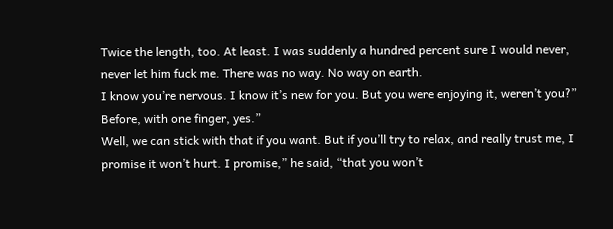Twice the length, too. At least. I was suddenly a hundred percent sure I would never, never let him fuck me. There was no way. No way on earth.
I know you’re nervous. I know it’s new for you. But you were enjoying it, weren’t you?”
Before, with one finger, yes.”
Well, we can stick with that if you want. But if you’ll try to relax, and really trust me, I promise it won’t hurt. I promise,” he said, “that you won’t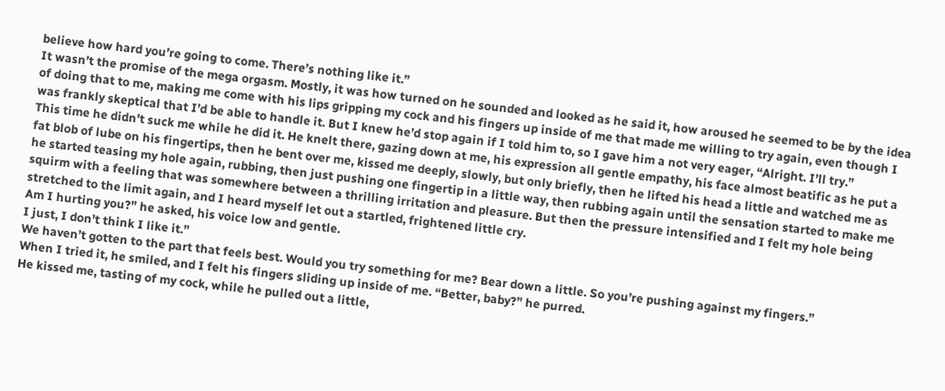believe how hard you’re going to come. There’s nothing like it.”
It wasn’t the promise of the mega orgasm. Mostly, it was how turned on he sounded and looked as he said it, how aroused he seemed to be by the idea of doing that to me, making me come with his lips gripping my cock and his fingers up inside of me that made me willing to try again, even though I was frankly skeptical that I’d be able to handle it. But I knew he’d stop again if I told him to, so I gave him a not very eager, “Alright. I’ll try.”
This time he didn’t suck me while he did it. He knelt there, gazing down at me, his expression all gentle empathy, his face almost beatific as he put a fat blob of lube on his fingertips, then he bent over me, kissed me deeply, slowly, but only briefly, then he lifted his head a little and watched me as he started teasing my hole again, rubbing, then just pushing one fingertip in a little way, then rubbing again until the sensation started to make me squirm with a feeling that was somewhere between a thrilling irritation and pleasure. But then the pressure intensified and I felt my hole being stretched to the limit again, and I heard myself let out a startled, frightened little cry.
Am I hurting you?” he asked, his voice low and gentle.
I just, I don’t think I like it.”
We haven’t gotten to the part that feels best. Would you try something for me? Bear down a little. So you’re pushing against my fingers.”
When I tried it, he smiled, and I felt his fingers sliding up inside of me. “Better, baby?” he purred.
He kissed me, tasting of my cock, while he pulled out a little,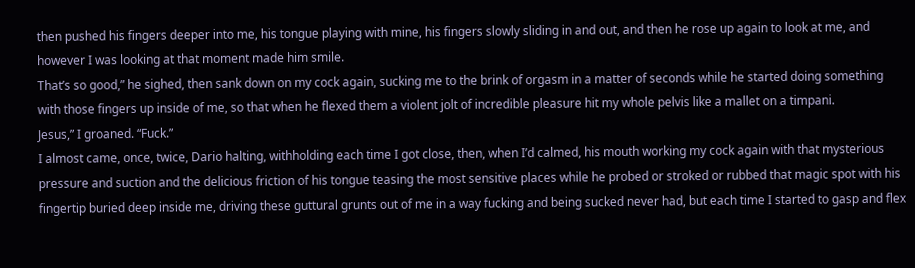then pushed his fingers deeper into me, his tongue playing with mine, his fingers slowly sliding in and out, and then he rose up again to look at me, and however I was looking at that moment made him smile.
That’s so good,” he sighed, then sank down on my cock again, sucking me to the brink of orgasm in a matter of seconds while he started doing something with those fingers up inside of me, so that when he flexed them a violent jolt of incredible pleasure hit my whole pelvis like a mallet on a timpani.
Jesus,” I groaned. “Fuck.”
I almost came, once, twice, Dario halting, withholding each time I got close, then, when I’d calmed, his mouth working my cock again with that mysterious pressure and suction and the delicious friction of his tongue teasing the most sensitive places while he probed or stroked or rubbed that magic spot with his fingertip buried deep inside me, driving these guttural grunts out of me in a way fucking and being sucked never had, but each time I started to gasp and flex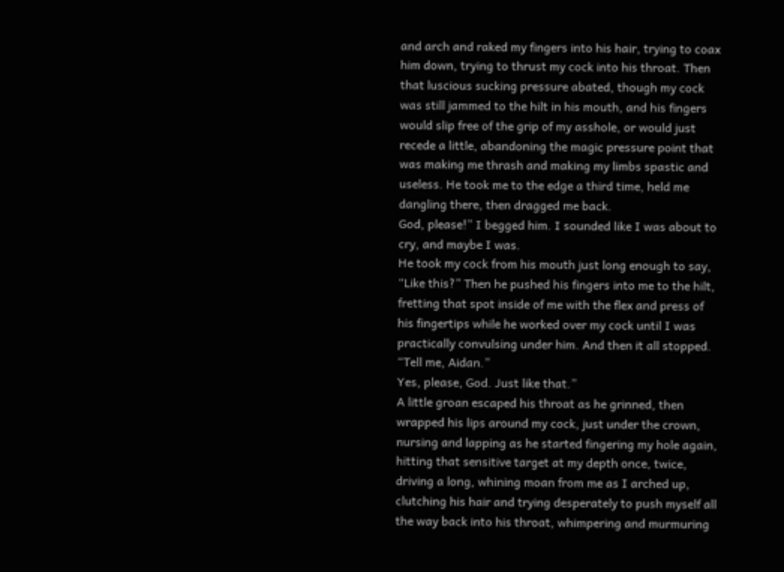and arch and raked my fingers into his hair, trying to coax him down, trying to thrust my cock into his throat. Then that luscious sucking pressure abated, though my cock was still jammed to the hilt in his mouth, and his fingers would slip free of the grip of my asshole, or would just recede a little, abandoning the magic pressure point that was making me thrash and making my limbs spastic and useless. He took me to the edge a third time, held me dangling there, then dragged me back.
God, please!” I begged him. I sounded like I was about to cry, and maybe I was.
He took my cock from his mouth just long enough to say, “Like this?” Then he pushed his fingers into me to the hilt, fretting that spot inside of me with the flex and press of his fingertips while he worked over my cock until I was practically convulsing under him. And then it all stopped. “Tell me, Aidan.”
Yes, please, God. Just like that.”
A little groan escaped his throat as he grinned, then wrapped his lips around my cock, just under the crown, nursing and lapping as he started fingering my hole again, hitting that sensitive target at my depth once, twice, driving a long, whining moan from me as I arched up, clutching his hair and trying desperately to push myself all the way back into his throat, whimpering and murmuring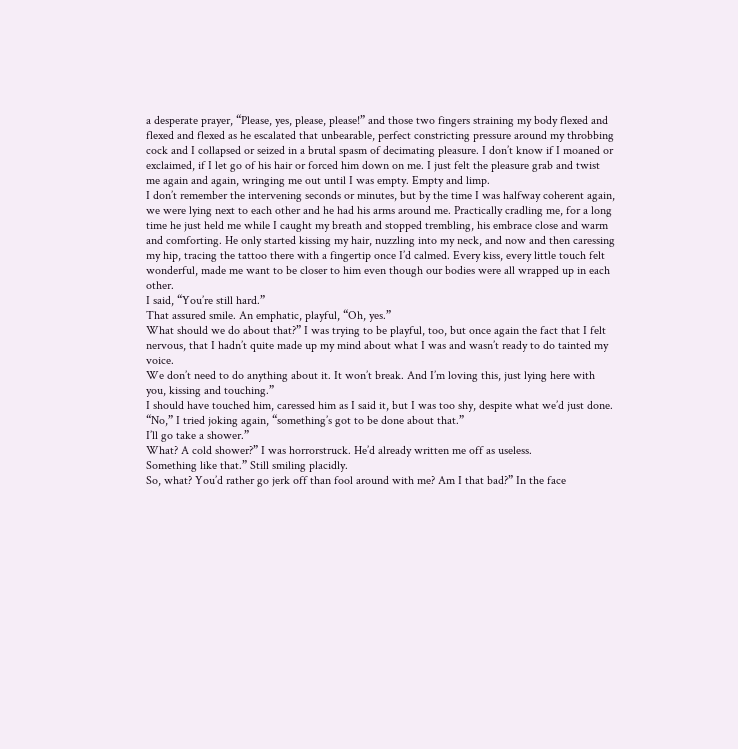a desperate prayer, “Please, yes, please, please!” and those two fingers straining my body flexed and flexed and flexed as he escalated that unbearable, perfect constricting pressure around my throbbing cock and I collapsed or seized in a brutal spasm of decimating pleasure. I don’t know if I moaned or exclaimed, if I let go of his hair or forced him down on me. I just felt the pleasure grab and twist me again and again, wringing me out until I was empty. Empty and limp.
I don’t remember the intervening seconds or minutes, but by the time I was halfway coherent again, we were lying next to each other and he had his arms around me. Practically cradling me, for a long time he just held me while I caught my breath and stopped trembling, his embrace close and warm and comforting. He only started kissing my hair, nuzzling into my neck, and now and then caressing my hip, tracing the tattoo there with a fingertip once I’d calmed. Every kiss, every little touch felt wonderful, made me want to be closer to him even though our bodies were all wrapped up in each other.
I said, “You’re still hard.”
That assured smile. An emphatic, playful, “Oh, yes.”
What should we do about that?” I was trying to be playful, too, but once again the fact that I felt nervous, that I hadn’t quite made up my mind about what I was and wasn’t ready to do tainted my voice.
We don’t need to do anything about it. It won’t break. And I’m loving this, just lying here with you, kissing and touching.”
I should have touched him, caressed him as I said it, but I was too shy, despite what we’d just done. “No,” I tried joking again, “something’s got to be done about that.”
I’ll go take a shower.”
What? A cold shower?” I was horrorstruck. He’d already written me off as useless.
Something like that.” Still smiling placidly.
So, what? You’d rather go jerk off than fool around with me? Am I that bad?” In the face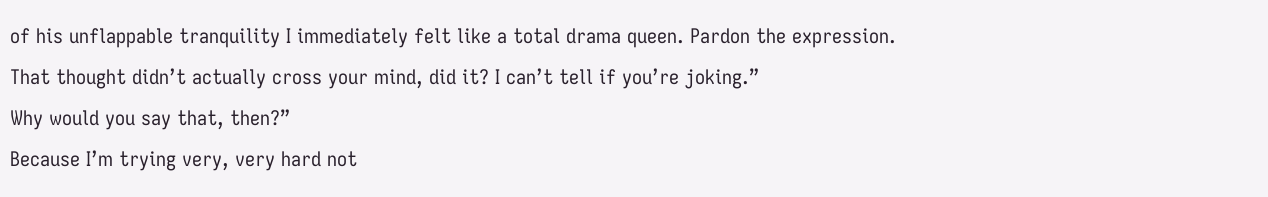of his unflappable tranquility I immediately felt like a total drama queen. Pardon the expression.
That thought didn’t actually cross your mind, did it? I can’t tell if you’re joking.”
Why would you say that, then?”
Because I’m trying very, very hard not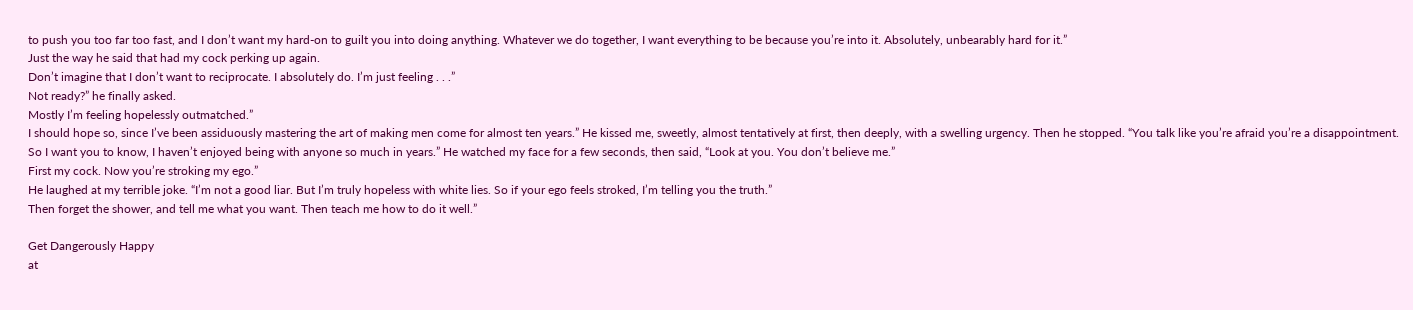to push you too far too fast, and I don’t want my hard-on to guilt you into doing anything. Whatever we do together, I want everything to be because you’re into it. Absolutely, unbearably hard for it.”
Just the way he said that had my cock perking up again.
Don’t imagine that I don’t want to reciprocate. I absolutely do. I’m just feeling . . .”
Not ready?” he finally asked.
Mostly I’m feeling hopelessly outmatched.”
I should hope so, since I’ve been assiduously mastering the art of making men come for almost ten years.” He kissed me, sweetly, almost tentatively at first, then deeply, with a swelling urgency. Then he stopped. “You talk like you’re afraid you’re a disappointment. So I want you to know, I haven’t enjoyed being with anyone so much in years.” He watched my face for a few seconds, then said, “Look at you. You don’t believe me.”
First my cock. Now you’re stroking my ego.”
He laughed at my terrible joke. “I’m not a good liar. But I’m truly hopeless with white lies. So if your ego feels stroked, I’m telling you the truth.”
Then forget the shower, and tell me what you want. Then teach me how to do it well.”

Get Dangerously Happy
at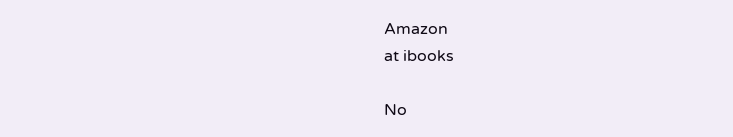Amazon
at ibooks

No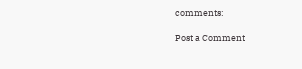comments:

Post a Comment